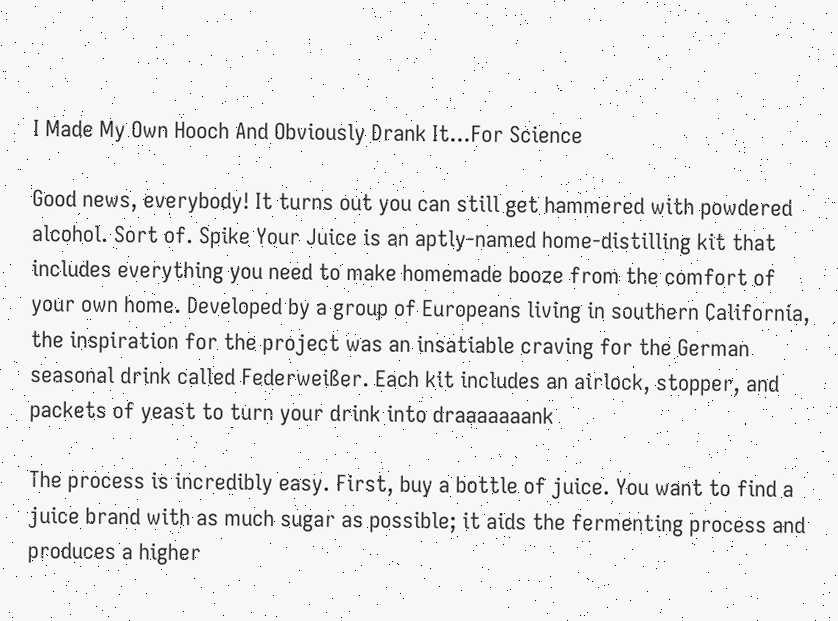I Made My Own Hooch And Obviously Drank It...For Science

Good news, everybody! It turns out you can still get hammered with powdered alcohol. Sort of. Spike Your Juice is an aptly-named home-distilling kit that includes everything you need to make homemade booze from the comfort of your own home. Developed by a group of Europeans living in southern California, the inspiration for the project was an insatiable craving for the German seasonal drink called Federweißer. Each kit includes an airlock, stopper, and packets of yeast to turn your drink into draaaaaaank

The process is incredibly easy. First, buy a bottle of juice. You want to find a juice brand with as much sugar as possible; it aids the fermenting process and produces a higher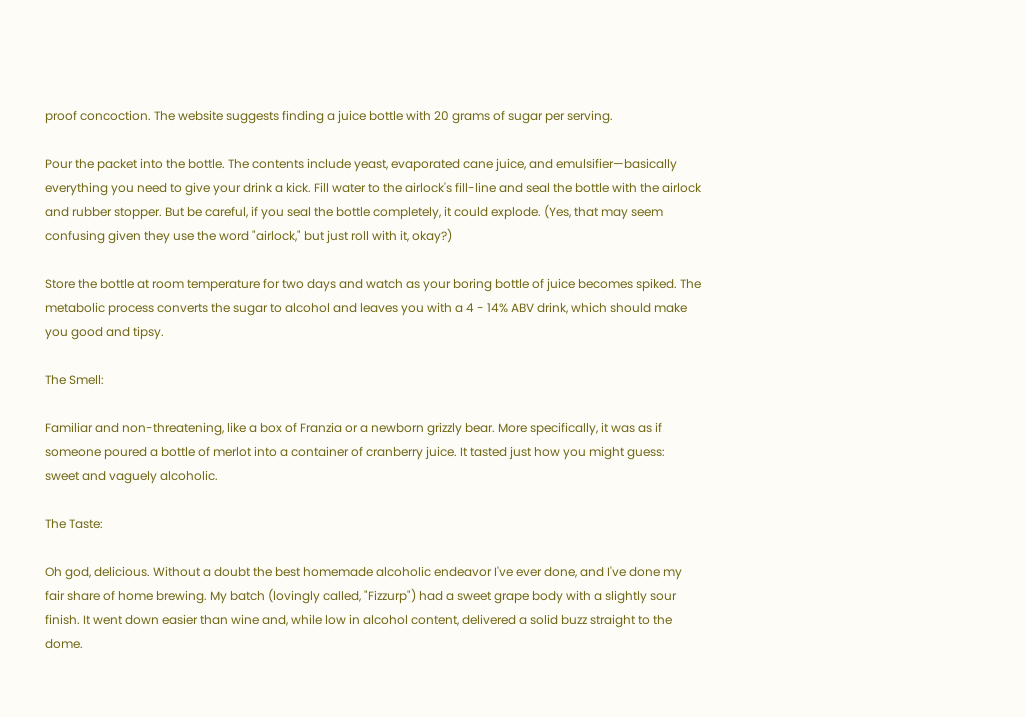proof concoction. The website suggests finding a juice bottle with 20 grams of sugar per serving.

Pour the packet into the bottle. The contents include yeast, evaporated cane juice, and emulsifier—basically everything you need to give your drink a kick. Fill water to the airlock's fill-line and seal the bottle with the airlock and rubber stopper. But be careful, if you seal the bottle completely, it could explode. (Yes, that may seem confusing given they use the word "airlock," but just roll with it, okay?)

Store the bottle at room temperature for two days and watch as your boring bottle of juice becomes spiked. The metabolic process converts the sugar to alcohol and leaves you with a 4 - 14% ABV drink, which should make you good and tipsy.

The Smell:

Familiar and non-threatening, like a box of Franzia or a newborn grizzly bear. More specifically, it was as if someone poured a bottle of merlot into a container of cranberry juice. It tasted just how you might guess: sweet and vaguely alcoholic.

The Taste:

Oh god, delicious. Without a doubt the best homemade alcoholic endeavor I've ever done, and I've done my fair share of home brewing. My batch (lovingly called, "Fizzurp") had a sweet grape body with a slightly sour finish. It went down easier than wine and, while low in alcohol content, delivered a solid buzz straight to the dome.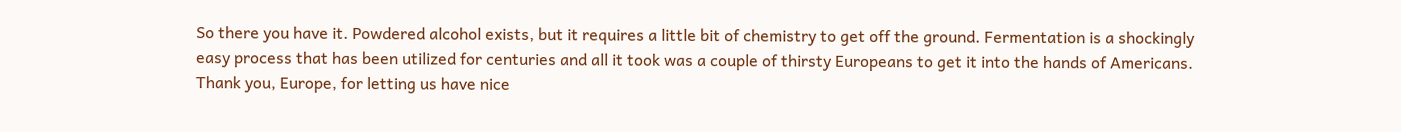So there you have it. Powdered alcohol exists, but it requires a little bit of chemistry to get off the ground. Fermentation is a shockingly easy process that has been utilized for centuries and all it took was a couple of thirsty Europeans to get it into the hands of Americans. Thank you, Europe, for letting us have nice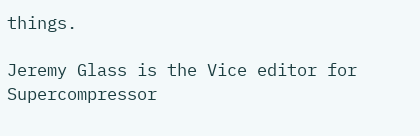things.

Jeremy Glass is the Vice editor for Supercompressor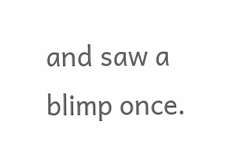and saw a blimp once.